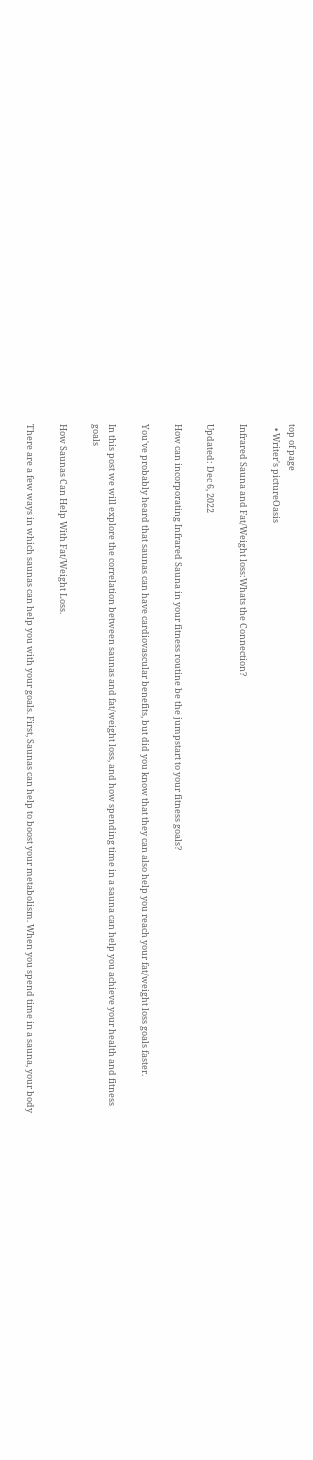top of page
  • Writer's pictureOasis

Infrared Sauna and Fat/Weight loss:Whats the Connection?

Updated: Dec 6, 2022

How can incorporating Infrared Sauna in your fitness routine be the jumpstart to your fitness goals?

You've probably heard that saunas can have cardiovascular benefits, but did you know that they can also help you reach your fat/weight loss goals faster.

In this post we will explore the correlation between saunas and fat/weight loss, and how spending time in a sauna can help you achieve your health and fitness goals

How Saunas Can Help With Fat/Weight Loss.

There are a few ways in which saunas can help you with your goals. First, Saunas can help to boost your metabolism. When you spend time in a sauna, your body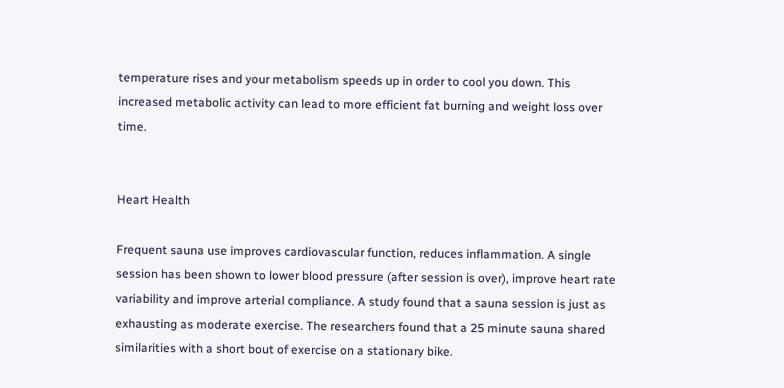temperature rises and your metabolism speeds up in order to cool you down. This increased metabolic activity can lead to more efficient fat burning and weight loss over time.


Heart Health

Frequent sauna use improves cardiovascular function, reduces inflammation. A single session has been shown to lower blood pressure (after session is over), improve heart rate variability and improve arterial compliance. A study found that a sauna session is just as exhausting as moderate exercise. The researchers found that a 25 minute sauna shared similarities with a short bout of exercise on a stationary bike.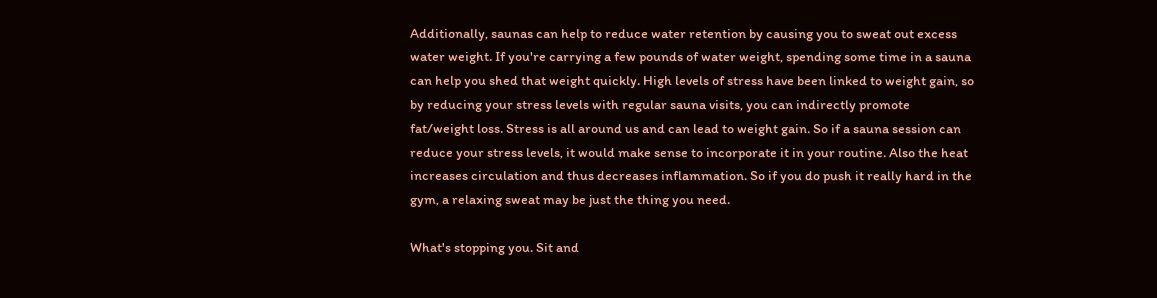Additionally, saunas can help to reduce water retention by causing you to sweat out excess water weight. If you're carrying a few pounds of water weight, spending some time in a sauna can help you shed that weight quickly. High levels of stress have been linked to weight gain, so by reducing your stress levels with regular sauna visits, you can indirectly promote fat/weight loss. Stress is all around us and can lead to weight gain. So if a sauna session can reduce your stress levels, it would make sense to incorporate it in your routine. Also the heat increases circulation and thus decreases inflammation. So if you do push it really hard in the gym, a relaxing sweat may be just the thing you need.

What's stopping you. Sit and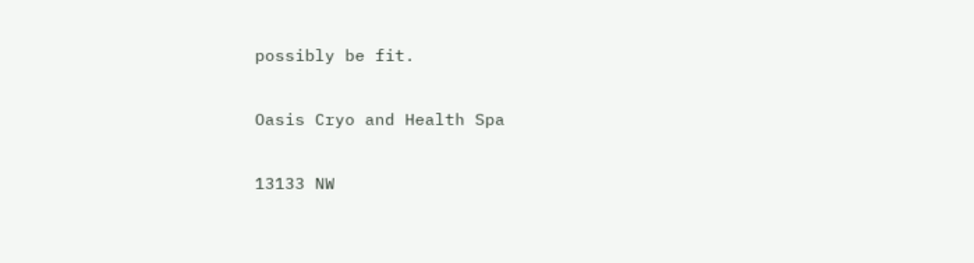possibly be fit.

Oasis Cryo and Health Spa

13133 NW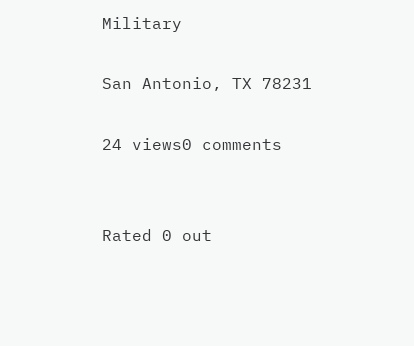Military

San Antonio, TX 78231

24 views0 comments


Rated 0 out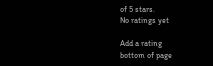of 5 stars.
No ratings yet

Add a rating
bottom of page